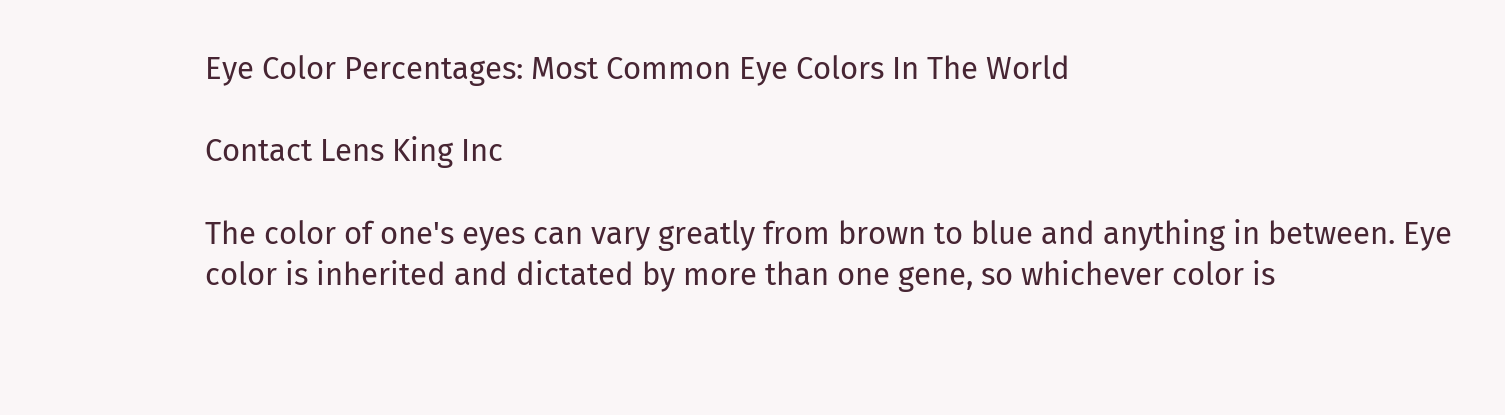Eye Color Percentages: Most Common Eye Colors In The World

Contact Lens King Inc

The color of one's eyes can vary greatly from brown to blue and anything in between. Eye color is inherited and dictated by more than one gene, so whichever color is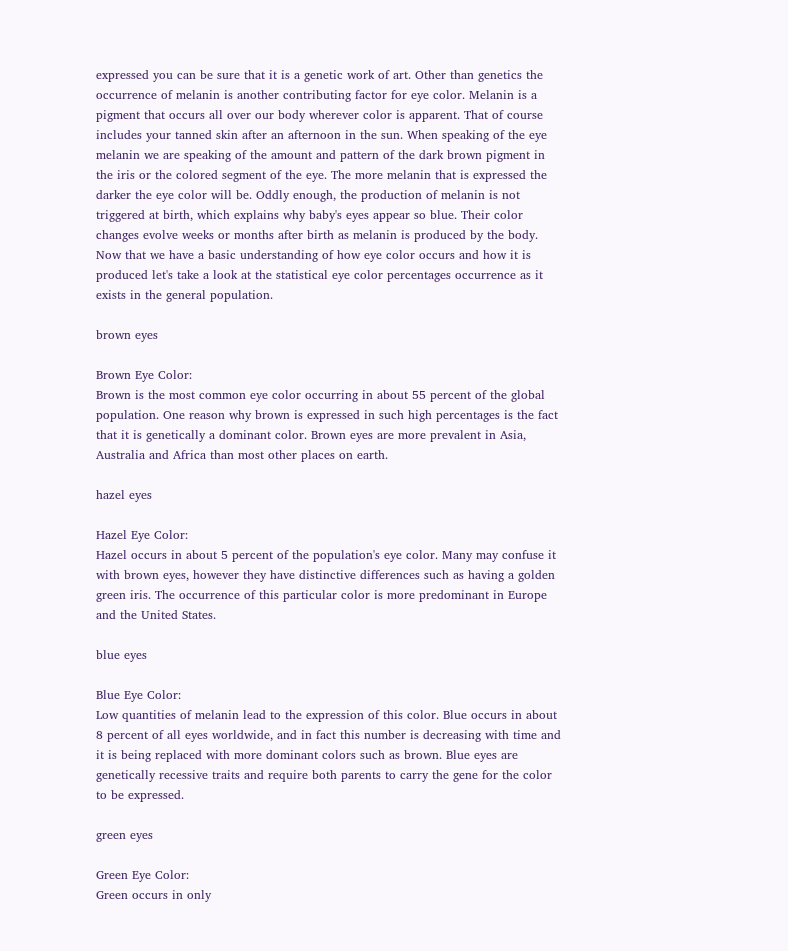expressed you can be sure that it is a genetic work of art. Other than genetics the occurrence of melanin is another contributing factor for eye color. Melanin is a pigment that occurs all over our body wherever color is apparent. That of course includes your tanned skin after an afternoon in the sun. When speaking of the eye melanin we are speaking of the amount and pattern of the dark brown pigment in the iris or the colored segment of the eye. The more melanin that is expressed the darker the eye color will be. Oddly enough, the production of melanin is not triggered at birth, which explains why baby's eyes appear so blue. Their color changes evolve weeks or months after birth as melanin is produced by the body. Now that we have a basic understanding of how eye color occurs and how it is produced let's take a look at the statistical eye color percentages occurrence as it exists in the general population.

brown eyes

Brown Eye Color:
Brown is the most common eye color occurring in about 55 percent of the global population. One reason why brown is expressed in such high percentages is the fact that it is genetically a dominant color. Brown eyes are more prevalent in Asia, Australia and Africa than most other places on earth.

hazel eyes

Hazel Eye Color:
Hazel occurs in about 5 percent of the population's eye color. Many may confuse it with brown eyes, however they have distinctive differences such as having a golden green iris. The occurrence of this particular color is more predominant in Europe and the United States.

blue eyes

Blue Eye Color:
Low quantities of melanin lead to the expression of this color. Blue occurs in about 8 percent of all eyes worldwide, and in fact this number is decreasing with time and it is being replaced with more dominant colors such as brown. Blue eyes are genetically recessive traits and require both parents to carry the gene for the color to be expressed.

green eyes

Green Eye Color:
Green occurs in only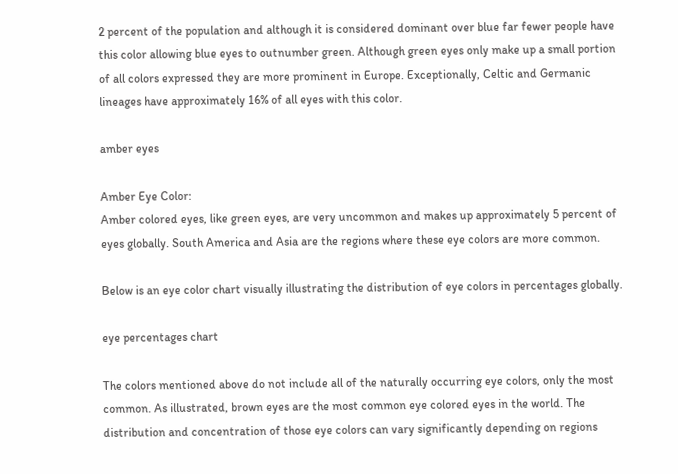2 percent of the population and although it is considered dominant over blue far fewer people have this color allowing blue eyes to outnumber green. Although green eyes only make up a small portion of all colors expressed they are more prominent in Europe. Exceptionally, Celtic and Germanic lineages have approximately 16% of all eyes with this color.

amber eyes

Amber Eye Color:
Amber colored eyes, like green eyes, are very uncommon and makes up approximately 5 percent of eyes globally. South America and Asia are the regions where these eye colors are more common.

Below is an eye color chart visually illustrating the distribution of eye colors in percentages globally.

eye percentages chart

The colors mentioned above do not include all of the naturally occurring eye colors, only the most common. As illustrated, brown eyes are the most common eye colored eyes in the world. The distribution and concentration of those eye colors can vary significantly depending on regions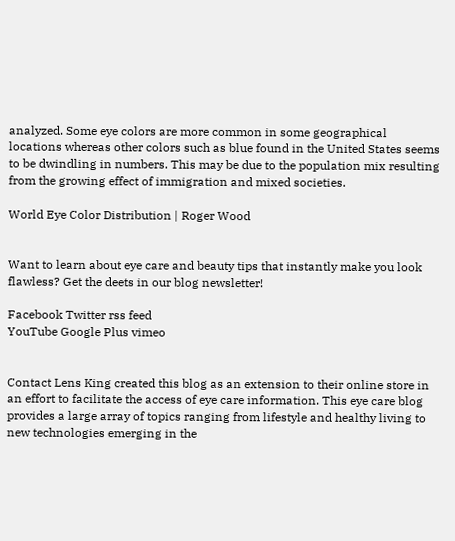analyzed. Some eye colors are more common in some geographical locations whereas other colors such as blue found in the United States seems to be dwindling in numbers. This may be due to the population mix resulting from the growing effect of immigration and mixed societies.

World Eye Color Distribution | Roger Wood


Want to learn about eye care and beauty tips that instantly make you look flawless? Get the deets in our blog newsletter!

Facebook Twitter rss feed
YouTube Google Plus vimeo


Contact Lens King created this blog as an extension to their online store in an effort to facilitate the access of eye care information. This eye care blog provides a large array of topics ranging from lifestyle and healthy living to new technologies emerging in the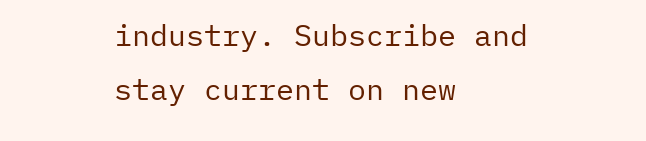industry. Subscribe and stay current on new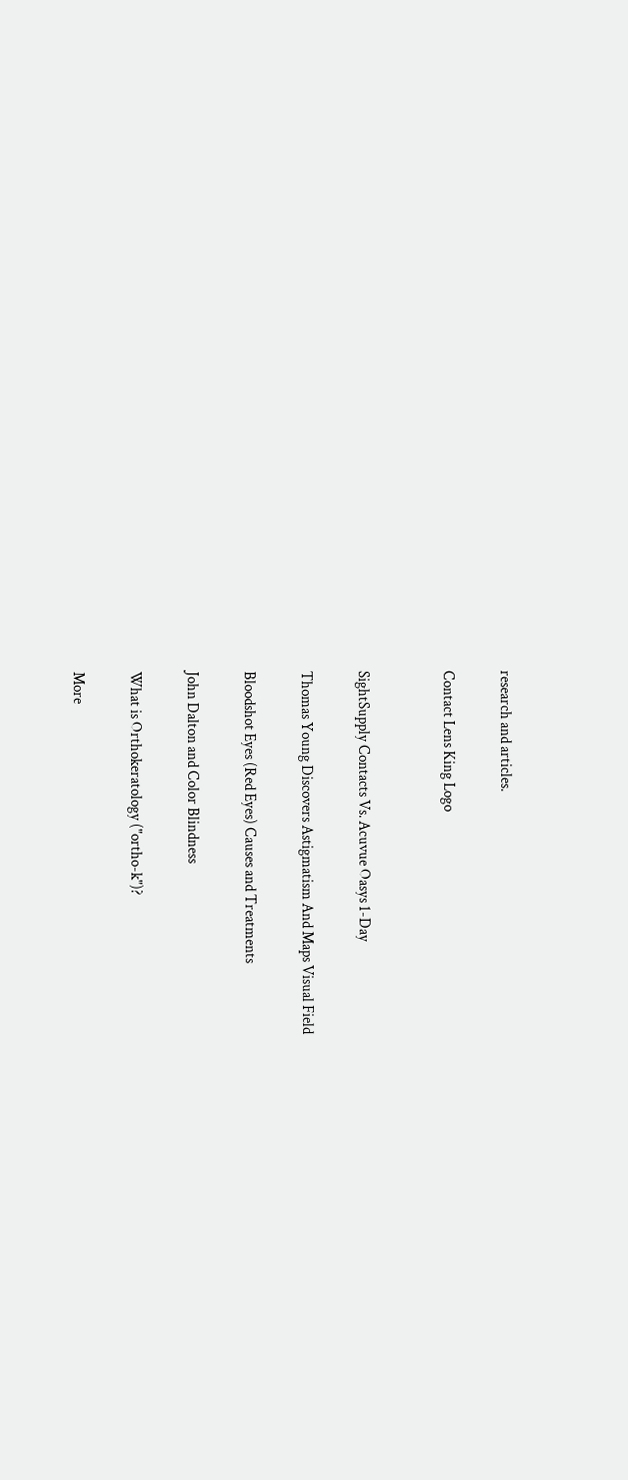research and articles.

Contact Lens King Logo


SightSupply Contacts Vs. Acuvue Oasys 1-Day

Thomas Young Discovers Astigmatism And Maps Visual Field

Bloodshot Eyes (Red Eyes) Causes and Treatments

John Dalton and Color Blindness

What is Orthokeratology ("ortho-k")?

More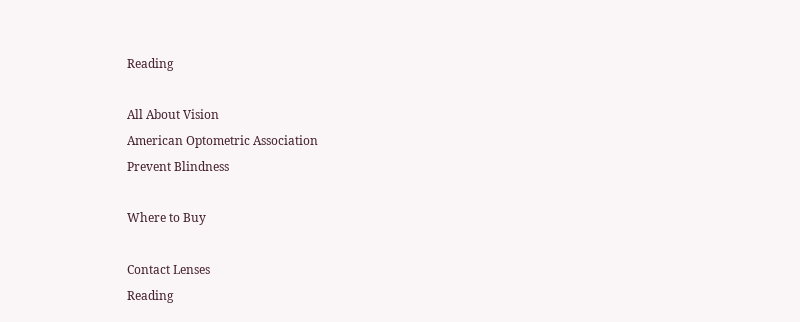Reading

All About Vision
American Optometric Association
Prevent Blindness

Where to Buy

Contact Lenses
Reading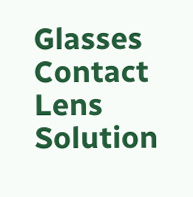Glasses
Contact Lens Solution